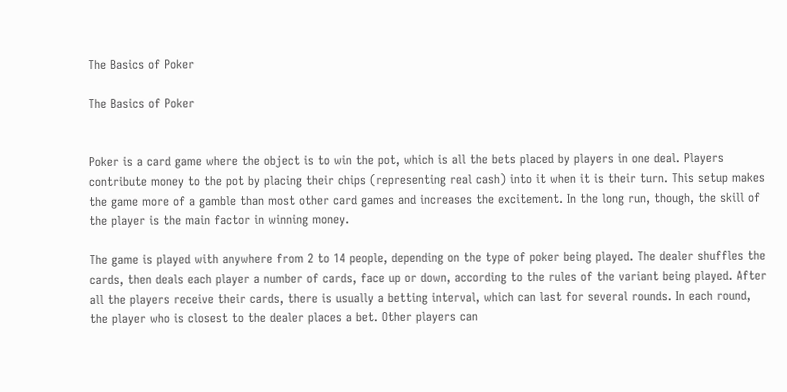The Basics of Poker

The Basics of Poker


Poker is a card game where the object is to win the pot, which is all the bets placed by players in one deal. Players contribute money to the pot by placing their chips (representing real cash) into it when it is their turn. This setup makes the game more of a gamble than most other card games and increases the excitement. In the long run, though, the skill of the player is the main factor in winning money.

The game is played with anywhere from 2 to 14 people, depending on the type of poker being played. The dealer shuffles the cards, then deals each player a number of cards, face up or down, according to the rules of the variant being played. After all the players receive their cards, there is usually a betting interval, which can last for several rounds. In each round, the player who is closest to the dealer places a bet. Other players can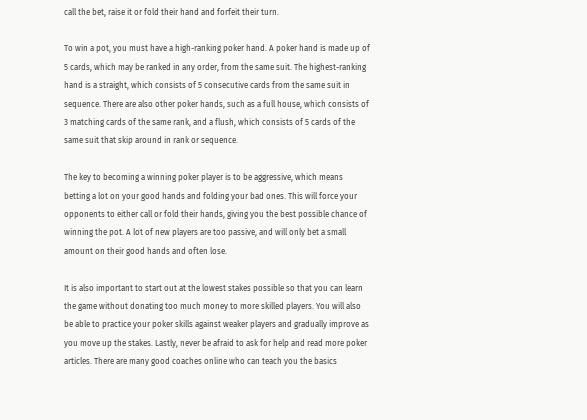call the bet, raise it or fold their hand and forfeit their turn.

To win a pot, you must have a high-ranking poker hand. A poker hand is made up of 5 cards, which may be ranked in any order, from the same suit. The highest-ranking hand is a straight, which consists of 5 consecutive cards from the same suit in sequence. There are also other poker hands, such as a full house, which consists of 3 matching cards of the same rank, and a flush, which consists of 5 cards of the same suit that skip around in rank or sequence.

The key to becoming a winning poker player is to be aggressive, which means betting a lot on your good hands and folding your bad ones. This will force your opponents to either call or fold their hands, giving you the best possible chance of winning the pot. A lot of new players are too passive, and will only bet a small amount on their good hands and often lose.

It is also important to start out at the lowest stakes possible so that you can learn the game without donating too much money to more skilled players. You will also be able to practice your poker skills against weaker players and gradually improve as you move up the stakes. Lastly, never be afraid to ask for help and read more poker articles. There are many good coaches online who can teach you the basics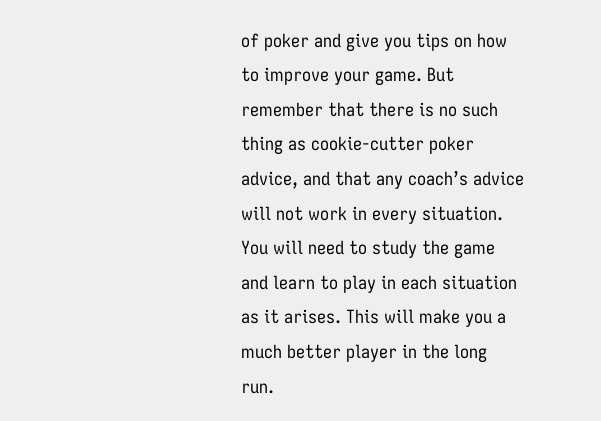of poker and give you tips on how to improve your game. But remember that there is no such thing as cookie-cutter poker advice, and that any coach’s advice will not work in every situation. You will need to study the game and learn to play in each situation as it arises. This will make you a much better player in the long run.